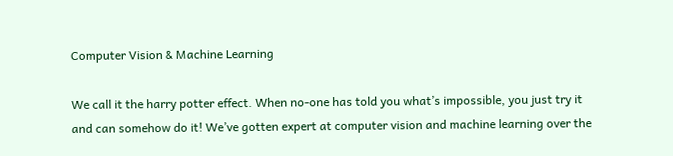Computer Vision & Machine Learning

We call it the harry potter effect. When no-one has told you what’s impossible, you just try it and can somehow do it! We’ve gotten expert at computer vision and machine learning over the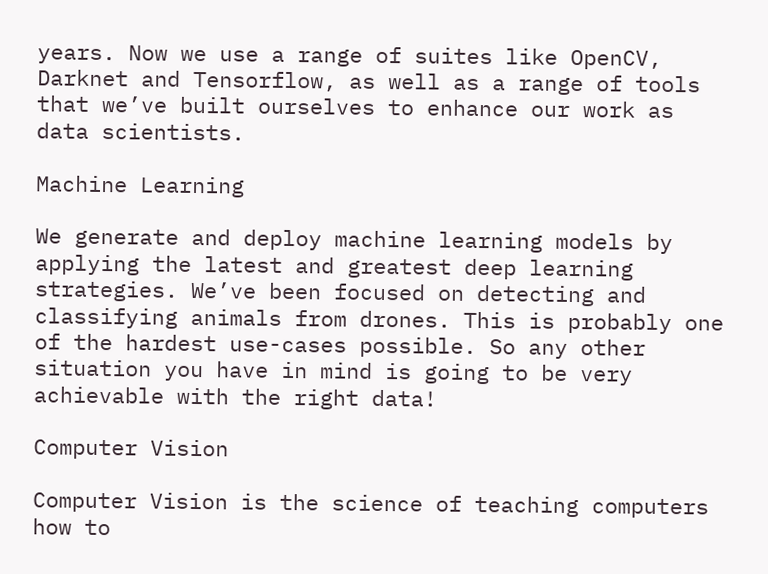years. Now we use a range of suites like OpenCV, Darknet and Tensorflow, as well as a range of tools that we’ve built ourselves to enhance our work as data scientists.

Machine Learning

We generate and deploy machine learning models by applying the latest and greatest deep learning strategies. We’ve been focused on detecting and classifying animals from drones. This is probably one of the hardest use-cases possible. So any other situation you have in mind is going to be very achievable with the right data!

Computer Vision

Computer Vision is the science of teaching computers how to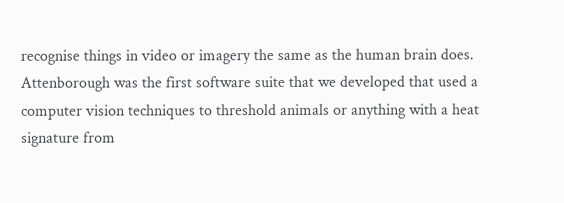recognise things in video or imagery the same as the human brain does. Attenborough was the first software suite that we developed that used a computer vision techniques to threshold animals or anything with a heat signature from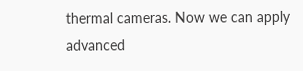thermal cameras. Now we can apply advanced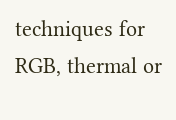techniques for RGB, thermal or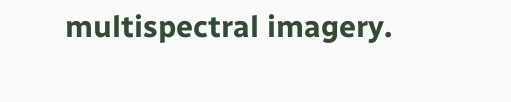multispectral imagery.